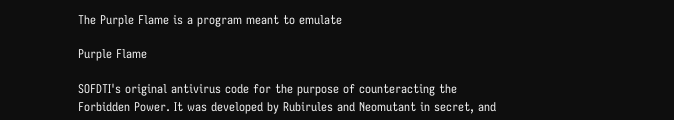The Purple Flame is a program meant to emulate

Purple Flame

SOFDTI's original antivirus code for the purpose of counteracting the Forbidden Power. It was developed by Rubirules and Neomutant in secret, and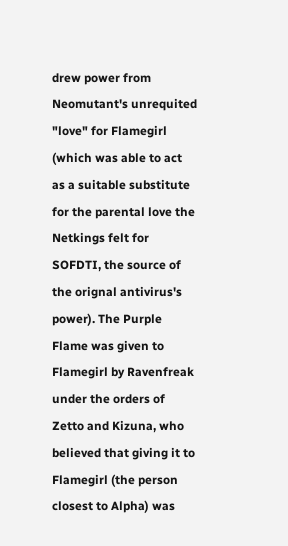drew power from Neomutant's unrequited "love" for Flamegirl (which was able to act as a suitable substitute for the parental love the Netkings felt for SOFDTI, the source of the orignal antivirus's power). The Purple Flame was given to Flamegirl by Ravenfreak under the orders of Zetto and Kizuna, who believed that giving it to Flamegirl (the person closest to Alpha) was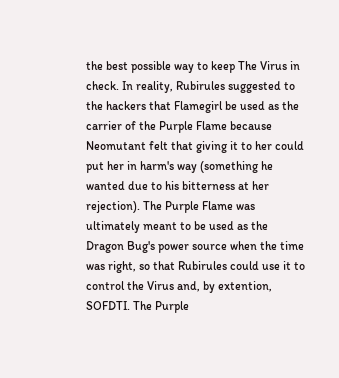the best possible way to keep The Virus in check. In reality, Rubirules suggested to the hackers that Flamegirl be used as the carrier of the Purple Flame because Neomutant felt that giving it to her could put her in harm's way (something he wanted due to his bitterness at her rejection). The Purple Flame was ultimately meant to be used as the Dragon Bug's power source when the time was right, so that Rubirules could use it to control the Virus and, by extention, SOFDTI. The Purple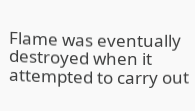Flame was eventually destroyed when it attempted to carry out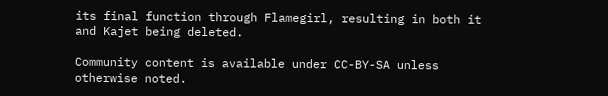its final function through Flamegirl, resulting in both it and Kajet being deleted.

Community content is available under CC-BY-SA unless otherwise noted.